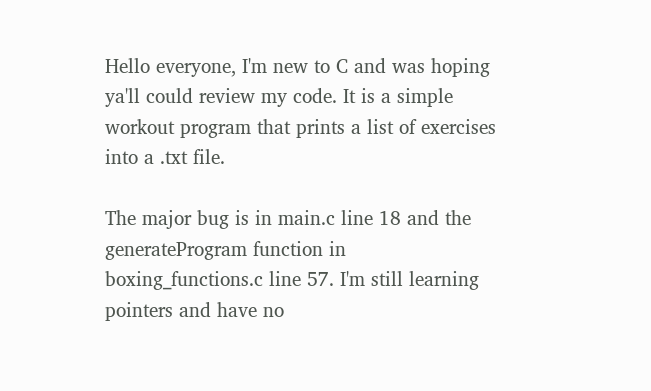Hello everyone, I'm new to C and was hoping ya'll could review my code. It is a simple workout program that prints a list of exercises into a .txt file.

The major bug is in main.c line 18 and the generateProgram function in boxing_functions.c line 57. I'm still learning pointers and have no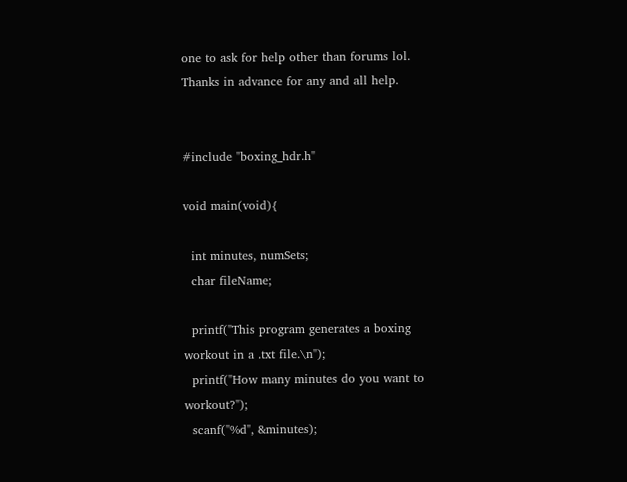one to ask for help other than forums lol. Thanks in advance for any and all help.


#include "boxing_hdr.h"

void main(void){

  int minutes, numSets;
  char fileName;

  printf("This program generates a boxing workout in a .txt file.\n");
  printf("How many minutes do you want to workout?");
  scanf("%d", &minutes);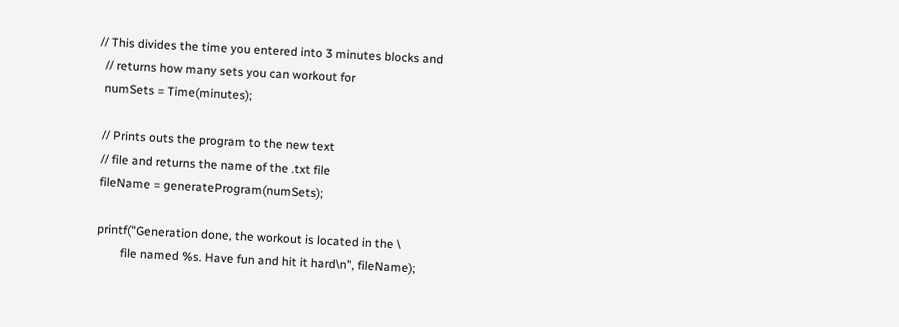// This divides the time you entered into 3 minutes blocks and
  // returns how many sets you can workout for
  numSets = Time(minutes);

  // Prints outs the program to the new text
  // file and returns the name of the .txt file
  fileName = generateProgram(numSets);

  printf("Generation done, the workout is located in the \
          file named %s. Have fun and hit it hard\n", fileName);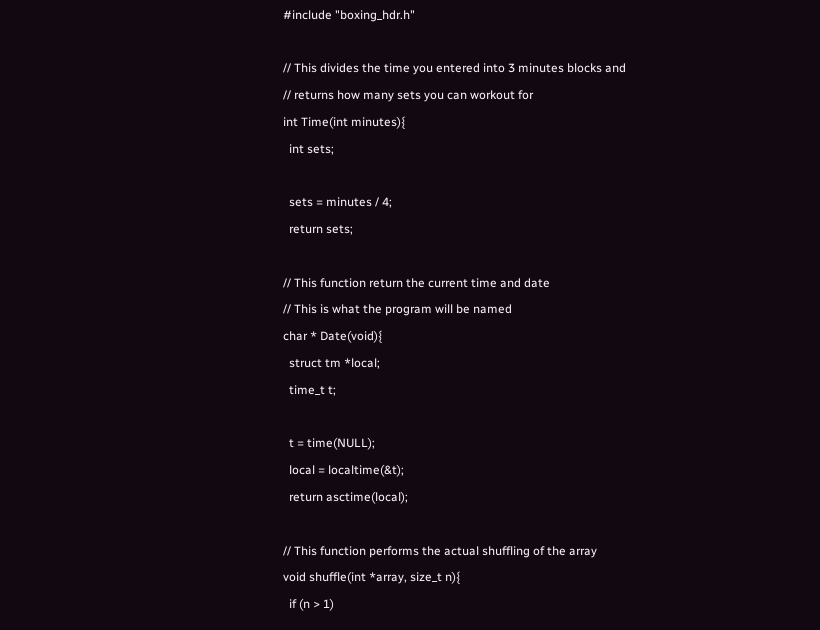#include "boxing_hdr.h"

// This divides the time you entered into 3 minutes blocks and
// returns how many sets you can workout for
int Time(int minutes){
  int sets;

  sets = minutes / 4;
  return sets;

// This function return the current time and date
// This is what the program will be named
char * Date(void){
  struct tm *local;
  time_t t;

  t = time(NULL);
  local = localtime(&t);
  return asctime(local);

// This function performs the actual shuffling of the array
void shuffle(int *array, size_t n){
  if (n > 1)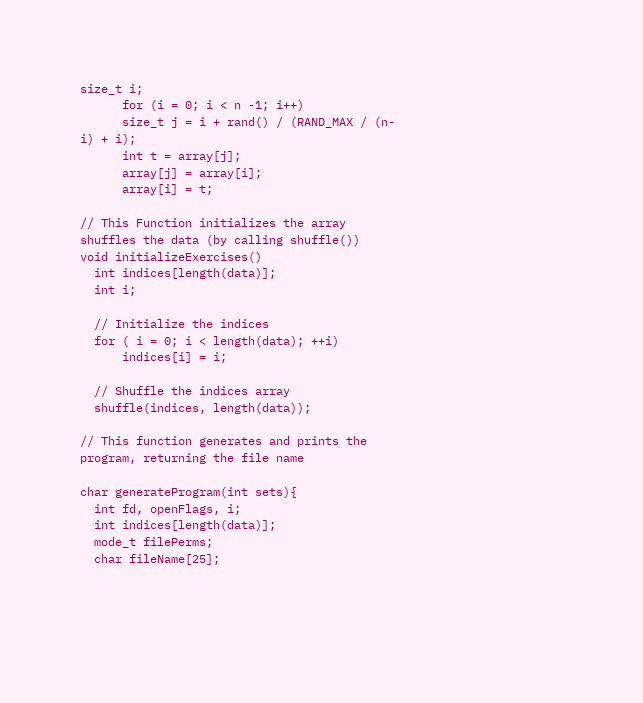size_t i;
      for (i = 0; i < n -1; i++)
      size_t j = i + rand() / (RAND_MAX / (n-i) + i);
      int t = array[j];
      array[j] = array[i];
      array[i] = t;

// This Function initializes the array shuffles the data (by calling shuffle())
void initializeExercises()
  int indices[length(data)];
  int i;

  // Initialize the indices
  for ( i = 0; i < length(data); ++i)
      indices[i] = i;

  // Shuffle the indices array
  shuffle(indices, length(data));

// This function generates and prints the program, returning the file name

char generateProgram(int sets){
  int fd, openFlags, i;
  int indices[length(data)];
  mode_t filePerms;
  char fileName[25];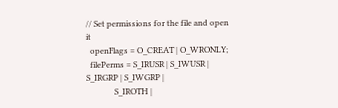// Set permissions for the file and open it
  openFlags = O_CREAT | O_WRONLY;
  filePerms = S_IRUSR | S_IWUSR | S_IRGRP | S_IWGRP |
              S_IROTH |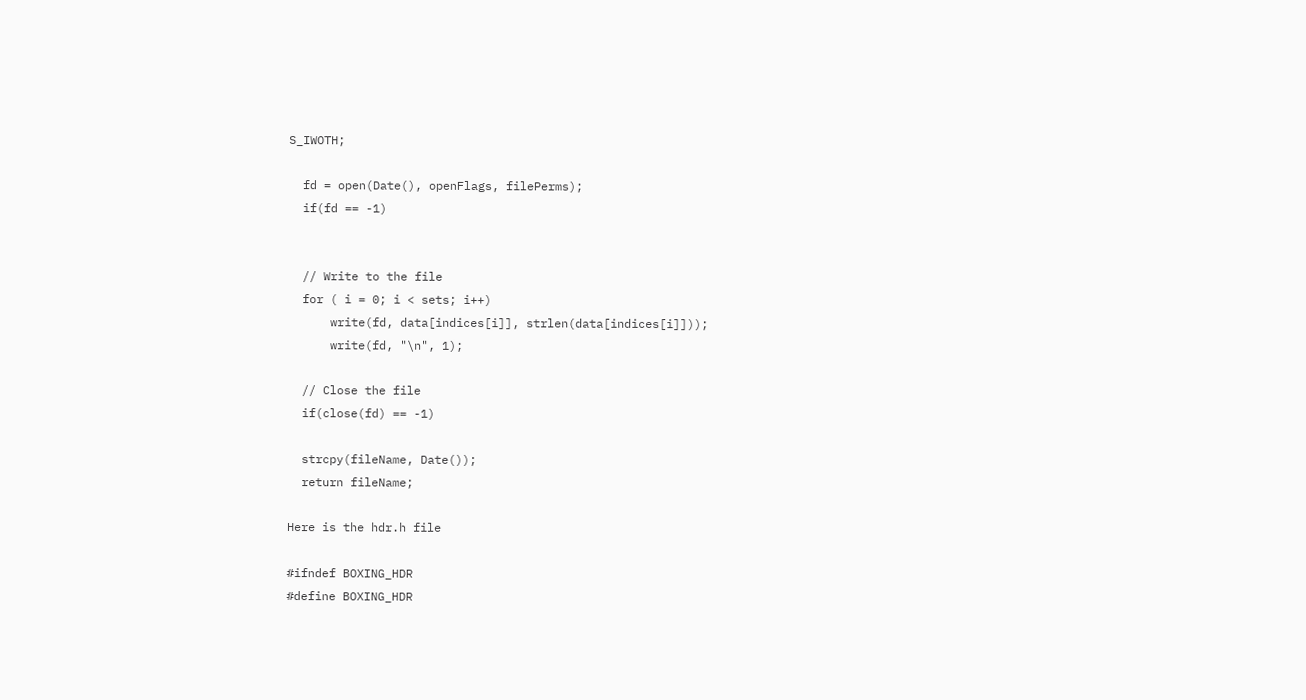S_IWOTH;

  fd = open(Date(), openFlags, filePerms);
  if(fd == -1)


  // Write to the file
  for ( i = 0; i < sets; i++)
      write(fd, data[indices[i]], strlen(data[indices[i]]));
      write(fd, "\n", 1);

  // Close the file
  if(close(fd) == -1)

  strcpy(fileName, Date());
  return fileName;

Here is the hdr.h file

#ifndef BOXING_HDR
#define BOXING_HDR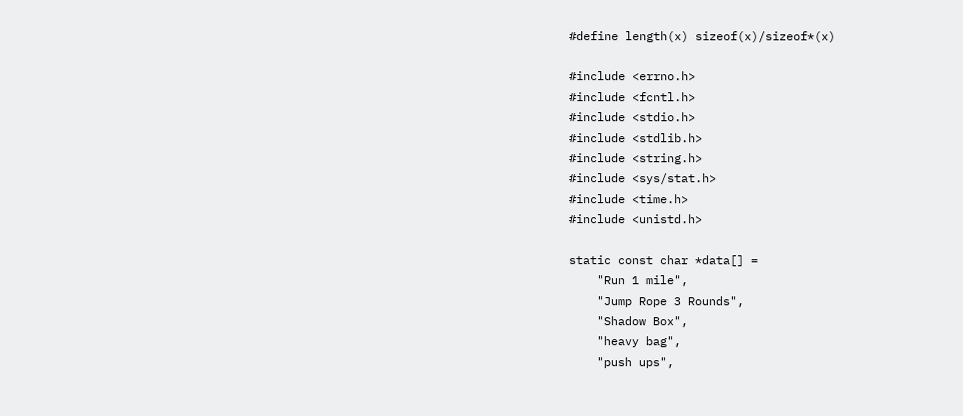#define length(x) sizeof(x)/sizeof*(x)

#include <errno.h>
#include <fcntl.h>
#include <stdio.h>
#include <stdlib.h>
#include <string.h>
#include <sys/stat.h>
#include <time.h>
#include <unistd.h>

static const char *data[] =
    "Run 1 mile",
    "Jump Rope 3 Rounds",
    "Shadow Box",
    "heavy bag",
    "push ups",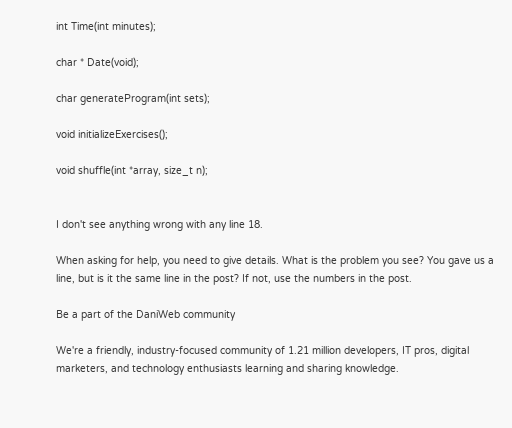int Time(int minutes);

char * Date(void);

char generateProgram(int sets);

void initializeExercises();

void shuffle(int *array, size_t n);


I don't see anything wrong with any line 18.

When asking for help, you need to give details. What is the problem you see? You gave us a line, but is it the same line in the post? If not, use the numbers in the post.

Be a part of the DaniWeb community

We're a friendly, industry-focused community of 1.21 million developers, IT pros, digital marketers, and technology enthusiasts learning and sharing knowledge.